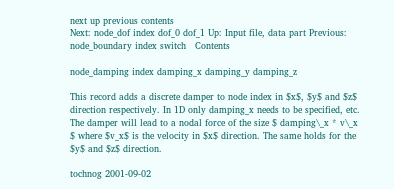next up previous contents
Next: node_dof index dof_0 dof_1 Up: Input file, data part Previous: node_boundary index switch   Contents

node_damping index damping_x damping_y damping_z

This record adds a discrete damper to node index in $x$, $y$ and $z$ direction respectively. In 1D only damping_x needs to be specified, etc. The damper will lead to a nodal force of the size $ damping\_x * v\_x $ where $v_x$ is the velocity in $x$ direction. The same holds for the $y$ and $z$ direction.

tochnog 2001-09-02